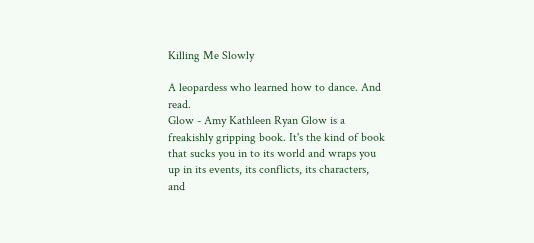Killing Me Slowly

A leopardess who learned how to dance. And read.
Glow - Amy Kathleen Ryan Glow is a freakishly gripping book. It's the kind of book that sucks you in to its world and wraps you up in its events, its conflicts, its characters, and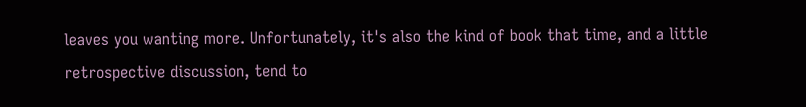leaves you wanting more. Unfortunately, it's also the kind of book that time, and a little retrospective discussion, tend to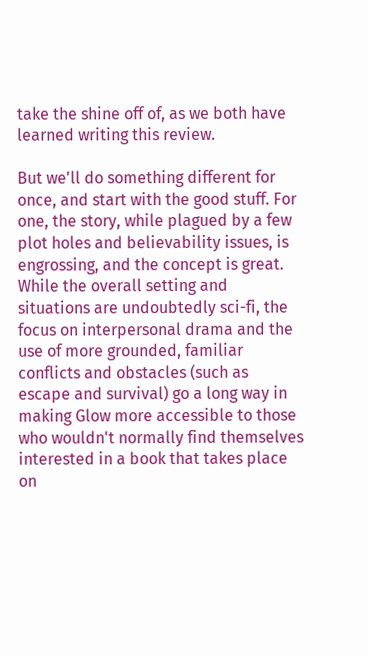take the shine off of, as we both have learned writing this review.

But we'll do something different for once, and start with the good stuff. For one, the story, while plagued by a few plot holes and believability issues, is engrossing, and the concept is great. While the overall setting and situations are undoubtedly sci-fi, the focus on interpersonal drama and the use of more grounded, familiar conflicts and obstacles (such as escape and survival) go a long way in making Glow more accessible to those who wouldn't normally find themselves interested in a book that takes place on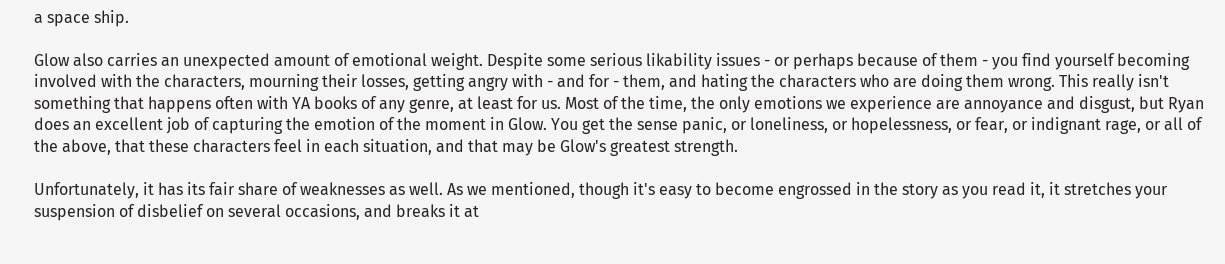a space ship.

Glow also carries an unexpected amount of emotional weight. Despite some serious likability issues - or perhaps because of them - you find yourself becoming involved with the characters, mourning their losses, getting angry with - and for - them, and hating the characters who are doing them wrong. This really isn't something that happens often with YA books of any genre, at least for us. Most of the time, the only emotions we experience are annoyance and disgust, but Ryan does an excellent job of capturing the emotion of the moment in Glow. You get the sense panic, or loneliness, or hopelessness, or fear, or indignant rage, or all of the above, that these characters feel in each situation, and that may be Glow's greatest strength.

Unfortunately, it has its fair share of weaknesses as well. As we mentioned, though it's easy to become engrossed in the story as you read it, it stretches your suspension of disbelief on several occasions, and breaks it at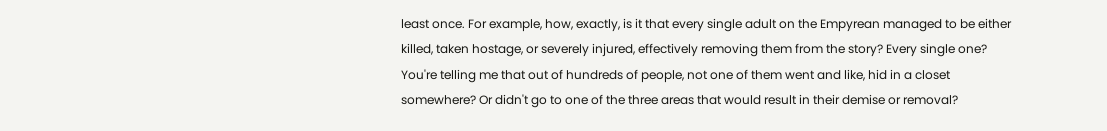least once. For example, how, exactly, is it that every single adult on the Empyrean managed to be either killed, taken hostage, or severely injured, effectively removing them from the story? Every single one? You're telling me that out of hundreds of people, not one of them went and like, hid in a closet somewhere? Or didn't go to one of the three areas that would result in their demise or removal?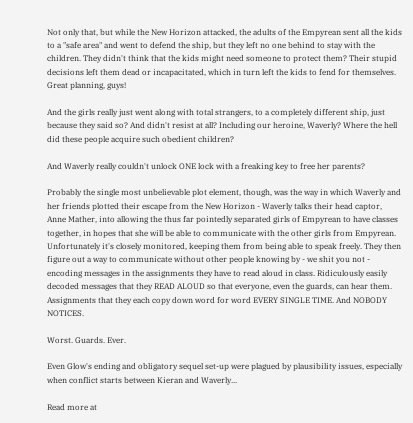Not only that, but while the New Horizon attacked, the adults of the Empyrean sent all the kids to a "safe area" and went to defend the ship, but they left no one behind to stay with the children. They didn't think that the kids might need someone to protect them? Their stupid decisions left them dead or incapacitated, which in turn left the kids to fend for themselves. Great planning, guys!

And the girls really just went along with total strangers, to a completely different ship, just because they said so? And didn't resist at all? Including our heroine, Waverly? Where the hell did these people acquire such obedient children?

And Waverly really couldn't unlock ONE lock with a freaking key to free her parents?

Probably the single most unbelievable plot element, though, was the way in which Waverly and her friends plotted their escape from the New Horizon - Waverly talks their head captor, Anne Mather, into allowing the thus far pointedly separated girls of Empyrean to have classes together, in hopes that she will be able to communicate with the other girls from Empyrean. Unfortunately it's closely monitored, keeping them from being able to speak freely. They then figure out a way to communicate without other people knowing by - we shit you not - encoding messages in the assignments they have to read aloud in class. Ridiculously easily decoded messages that they READ ALOUD so that everyone, even the guards, can hear them. Assignments that they each copy down word for word EVERY SINGLE TIME. And NOBODY NOTICES.

Worst. Guards. Ever.

Even Glow's ending and obligatory sequel set-up were plagued by plausibility issues, especially when conflict starts between Kieran and Waverly...

Read more at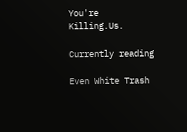You're Killing.Us.

Currently reading

Even White Trash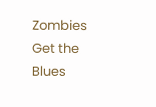Zombies Get the Blues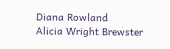Diana Rowland
Alicia Wright Brewster